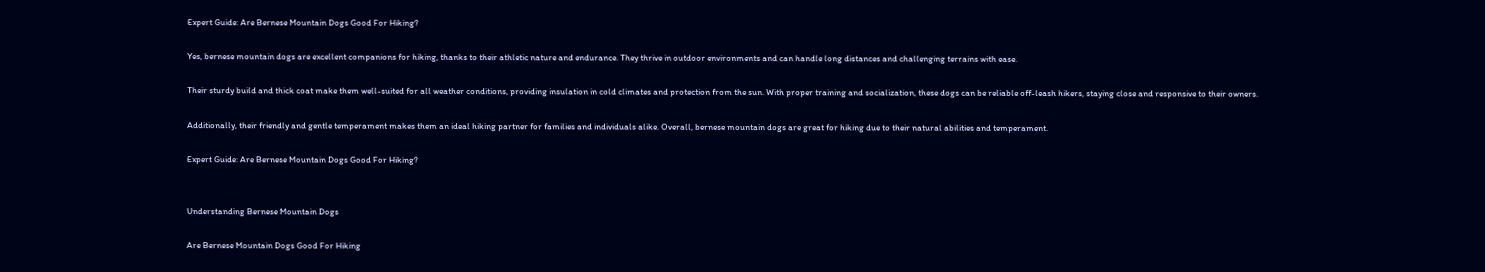Expert Guide: Are Bernese Mountain Dogs Good For Hiking?

Yes, bernese mountain dogs are excellent companions for hiking, thanks to their athletic nature and endurance. They thrive in outdoor environments and can handle long distances and challenging terrains with ease.

Their sturdy build and thick coat make them well-suited for all weather conditions, providing insulation in cold climates and protection from the sun. With proper training and socialization, these dogs can be reliable off-leash hikers, staying close and responsive to their owners.

Additionally, their friendly and gentle temperament makes them an ideal hiking partner for families and individuals alike. Overall, bernese mountain dogs are great for hiking due to their natural abilities and temperament.

Expert Guide: Are Bernese Mountain Dogs Good For Hiking?


Understanding Bernese Mountain Dogs

Are Bernese Mountain Dogs Good For Hiking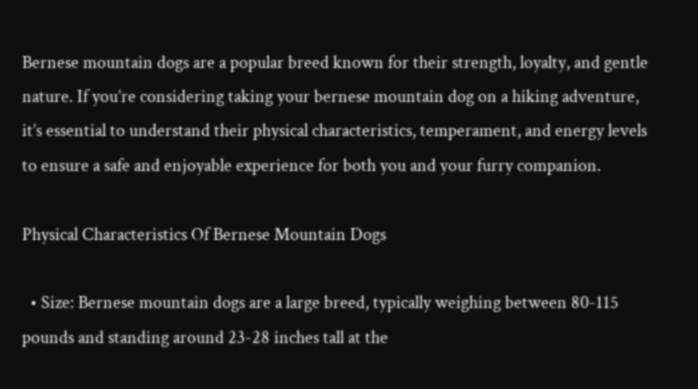Bernese mountain dogs are a popular breed known for their strength, loyalty, and gentle nature. If you’re considering taking your bernese mountain dog on a hiking adventure, it’s essential to understand their physical characteristics, temperament, and energy levels to ensure a safe and enjoyable experience for both you and your furry companion.

Physical Characteristics Of Bernese Mountain Dogs

  • Size: Bernese mountain dogs are a large breed, typically weighing between 80-115 pounds and standing around 23-28 inches tall at the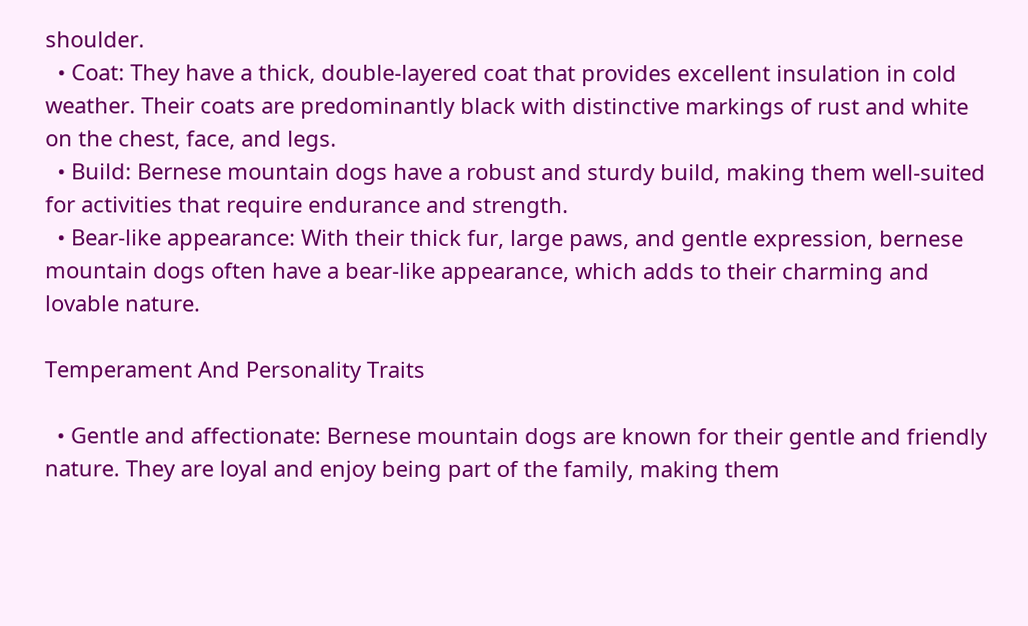shoulder.
  • Coat: They have a thick, double-layered coat that provides excellent insulation in cold weather. Their coats are predominantly black with distinctive markings of rust and white on the chest, face, and legs.
  • Build: Bernese mountain dogs have a robust and sturdy build, making them well-suited for activities that require endurance and strength.
  • Bear-like appearance: With their thick fur, large paws, and gentle expression, bernese mountain dogs often have a bear-like appearance, which adds to their charming and lovable nature.

Temperament And Personality Traits

  • Gentle and affectionate: Bernese mountain dogs are known for their gentle and friendly nature. They are loyal and enjoy being part of the family, making them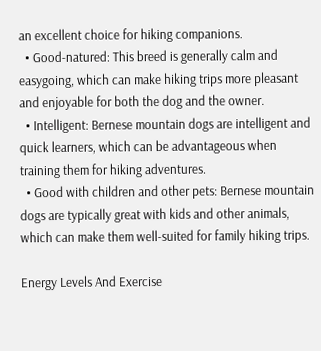an excellent choice for hiking companions.
  • Good-natured: This breed is generally calm and easygoing, which can make hiking trips more pleasant and enjoyable for both the dog and the owner.
  • Intelligent: Bernese mountain dogs are intelligent and quick learners, which can be advantageous when training them for hiking adventures.
  • Good with children and other pets: Bernese mountain dogs are typically great with kids and other animals, which can make them well-suited for family hiking trips.

Energy Levels And Exercise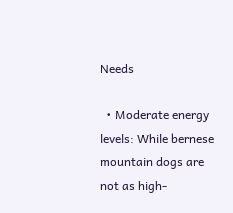Needs

  • Moderate energy levels: While bernese mountain dogs are not as high-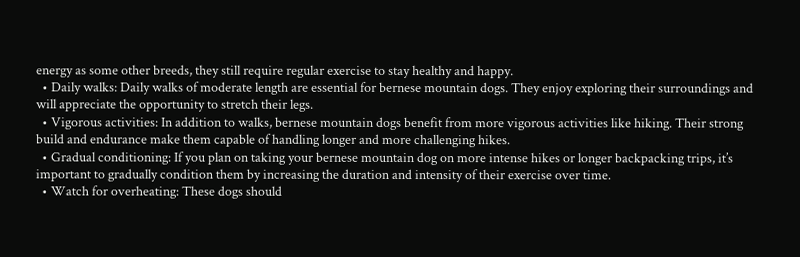energy as some other breeds, they still require regular exercise to stay healthy and happy.
  • Daily walks: Daily walks of moderate length are essential for bernese mountain dogs. They enjoy exploring their surroundings and will appreciate the opportunity to stretch their legs.
  • Vigorous activities: In addition to walks, bernese mountain dogs benefit from more vigorous activities like hiking. Their strong build and endurance make them capable of handling longer and more challenging hikes.
  • Gradual conditioning: If you plan on taking your bernese mountain dog on more intense hikes or longer backpacking trips, it’s important to gradually condition them by increasing the duration and intensity of their exercise over time.
  • Watch for overheating: These dogs should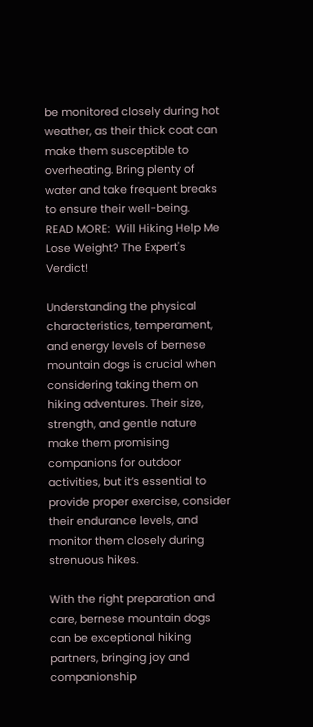be monitored closely during hot weather, as their thick coat can make them susceptible to overheating. Bring plenty of water and take frequent breaks to ensure their well-being.
READ MORE:  Will Hiking Help Me Lose Weight? The Expert's Verdict!

Understanding the physical characteristics, temperament, and energy levels of bernese mountain dogs is crucial when considering taking them on hiking adventures. Their size, strength, and gentle nature make them promising companions for outdoor activities, but it’s essential to provide proper exercise, consider their endurance levels, and monitor them closely during strenuous hikes.

With the right preparation and care, bernese mountain dogs can be exceptional hiking partners, bringing joy and companionship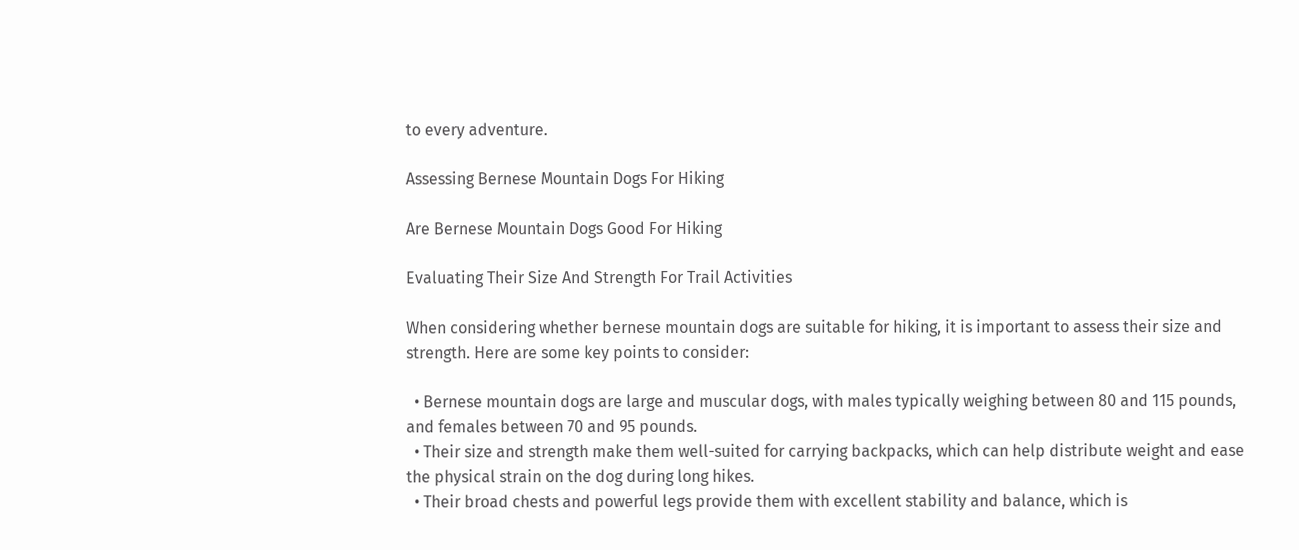to every adventure.

Assessing Bernese Mountain Dogs For Hiking

Are Bernese Mountain Dogs Good For Hiking

Evaluating Their Size And Strength For Trail Activities

When considering whether bernese mountain dogs are suitable for hiking, it is important to assess their size and strength. Here are some key points to consider:

  • Bernese mountain dogs are large and muscular dogs, with males typically weighing between 80 and 115 pounds, and females between 70 and 95 pounds.
  • Their size and strength make them well-suited for carrying backpacks, which can help distribute weight and ease the physical strain on the dog during long hikes.
  • Their broad chests and powerful legs provide them with excellent stability and balance, which is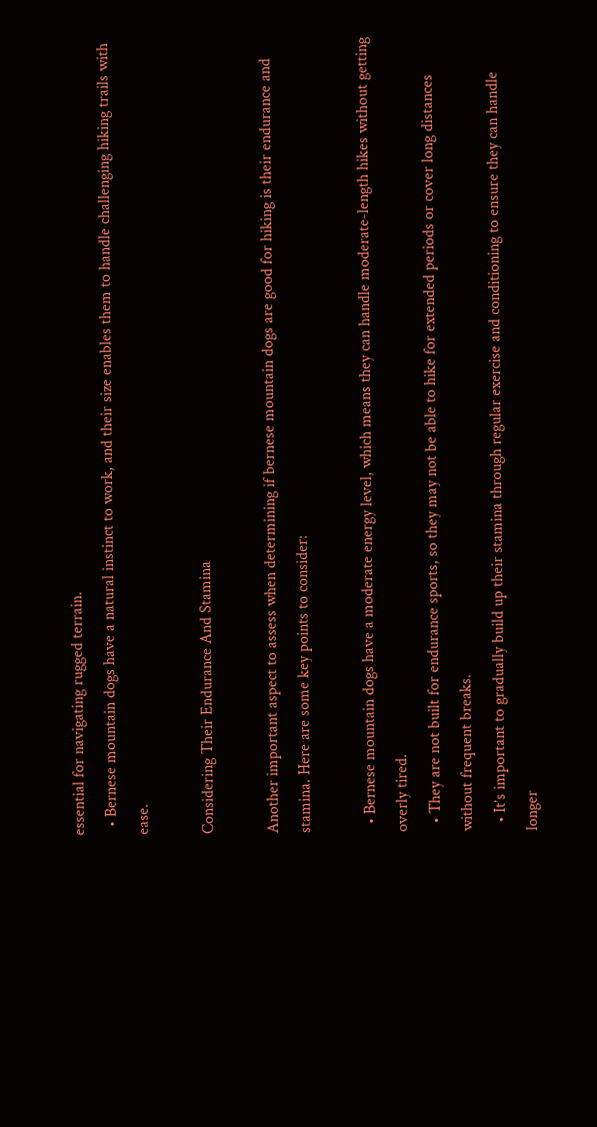essential for navigating rugged terrain.
  • Bernese mountain dogs have a natural instinct to work, and their size enables them to handle challenging hiking trails with ease.

Considering Their Endurance And Stamina

Another important aspect to assess when determining if bernese mountain dogs are good for hiking is their endurance and stamina. Here are some key points to consider:

  • Bernese mountain dogs have a moderate energy level, which means they can handle moderate-length hikes without getting overly tired.
  • They are not built for endurance sports, so they may not be able to hike for extended periods or cover long distances without frequent breaks.
  • It’s important to gradually build up their stamina through regular exercise and conditioning to ensure they can handle longer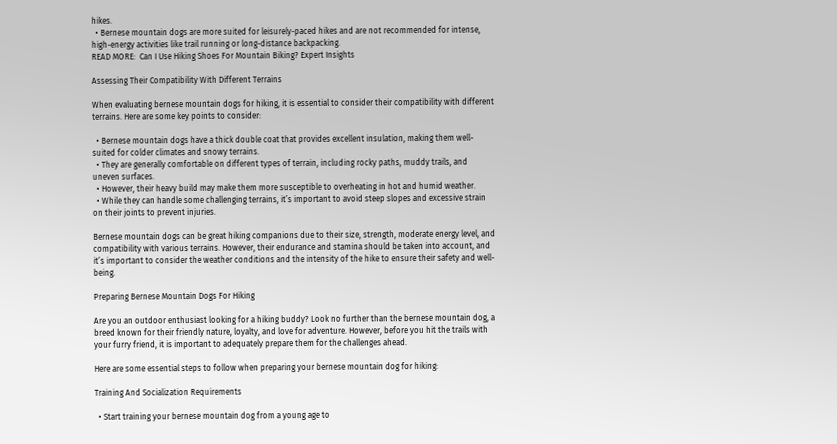hikes.
  • Bernese mountain dogs are more suited for leisurely-paced hikes and are not recommended for intense, high-energy activities like trail running or long-distance backpacking.
READ MORE:  Can I Use Hiking Shoes For Mountain Biking? Expert Insights

Assessing Their Compatibility With Different Terrains

When evaluating bernese mountain dogs for hiking, it is essential to consider their compatibility with different terrains. Here are some key points to consider:

  • Bernese mountain dogs have a thick double coat that provides excellent insulation, making them well-suited for colder climates and snowy terrains.
  • They are generally comfortable on different types of terrain, including rocky paths, muddy trails, and uneven surfaces.
  • However, their heavy build may make them more susceptible to overheating in hot and humid weather.
  • While they can handle some challenging terrains, it’s important to avoid steep slopes and excessive strain on their joints to prevent injuries.

Bernese mountain dogs can be great hiking companions due to their size, strength, moderate energy level, and compatibility with various terrains. However, their endurance and stamina should be taken into account, and it’s important to consider the weather conditions and the intensity of the hike to ensure their safety and well-being.

Preparing Bernese Mountain Dogs For Hiking

Are you an outdoor enthusiast looking for a hiking buddy? Look no further than the bernese mountain dog, a breed known for their friendly nature, loyalty, and love for adventure. However, before you hit the trails with your furry friend, it is important to adequately prepare them for the challenges ahead.

Here are some essential steps to follow when preparing your bernese mountain dog for hiking:

Training And Socialization Requirements

  • Start training your bernese mountain dog from a young age to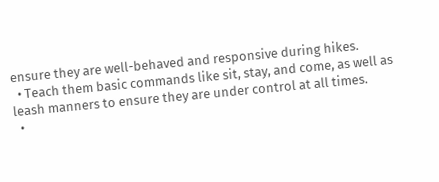ensure they are well-behaved and responsive during hikes.
  • Teach them basic commands like sit, stay, and come, as well as leash manners to ensure they are under control at all times.
  •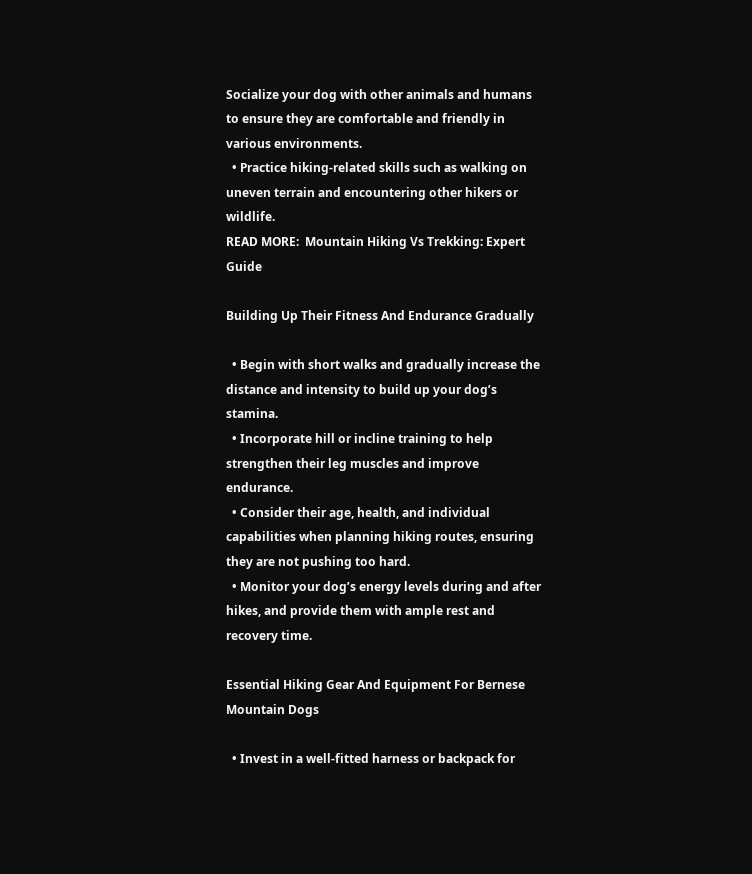Socialize your dog with other animals and humans to ensure they are comfortable and friendly in various environments.
  • Practice hiking-related skills such as walking on uneven terrain and encountering other hikers or wildlife.
READ MORE:  Mountain Hiking Vs Trekking: Expert Guide

Building Up Their Fitness And Endurance Gradually

  • Begin with short walks and gradually increase the distance and intensity to build up your dog’s stamina.
  • Incorporate hill or incline training to help strengthen their leg muscles and improve endurance.
  • Consider their age, health, and individual capabilities when planning hiking routes, ensuring they are not pushing too hard.
  • Monitor your dog’s energy levels during and after hikes, and provide them with ample rest and recovery time.

Essential Hiking Gear And Equipment For Bernese Mountain Dogs

  • Invest in a well-fitted harness or backpack for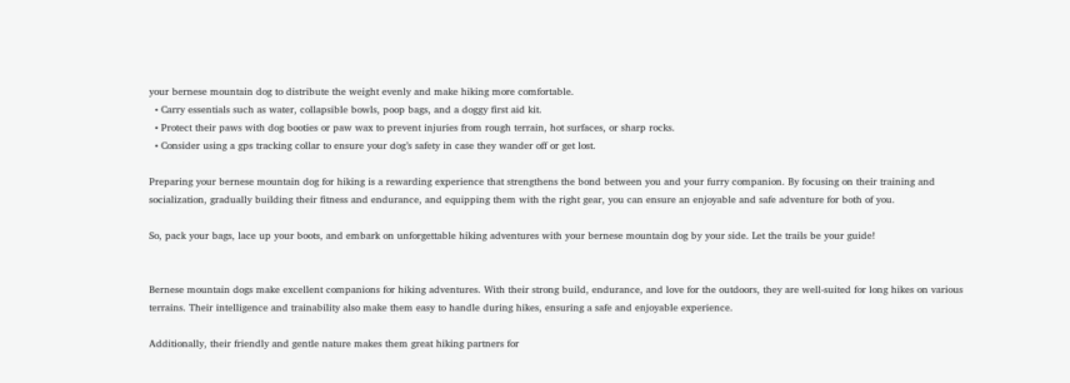your bernese mountain dog to distribute the weight evenly and make hiking more comfortable.
  • Carry essentials such as water, collapsible bowls, poop bags, and a doggy first aid kit.
  • Protect their paws with dog booties or paw wax to prevent injuries from rough terrain, hot surfaces, or sharp rocks.
  • Consider using a gps tracking collar to ensure your dog’s safety in case they wander off or get lost.

Preparing your bernese mountain dog for hiking is a rewarding experience that strengthens the bond between you and your furry companion. By focusing on their training and socialization, gradually building their fitness and endurance, and equipping them with the right gear, you can ensure an enjoyable and safe adventure for both of you.

So, pack your bags, lace up your boots, and embark on unforgettable hiking adventures with your bernese mountain dog by your side. Let the trails be your guide!


Bernese mountain dogs make excellent companions for hiking adventures. With their strong build, endurance, and love for the outdoors, they are well-suited for long hikes on various terrains. Their intelligence and trainability also make them easy to handle during hikes, ensuring a safe and enjoyable experience.

Additionally, their friendly and gentle nature makes them great hiking partners for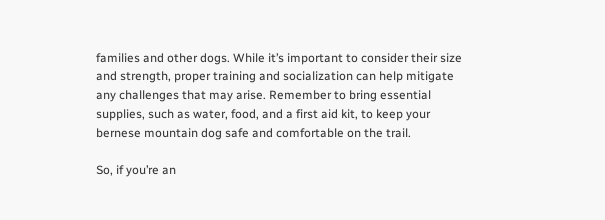families and other dogs. While it’s important to consider their size and strength, proper training and socialization can help mitigate any challenges that may arise. Remember to bring essential supplies, such as water, food, and a first aid kit, to keep your bernese mountain dog safe and comfortable on the trail.

So, if you’re an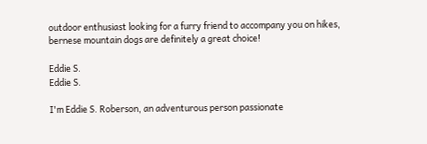outdoor enthusiast looking for a furry friend to accompany you on hikes, bernese mountain dogs are definitely a great choice!

Eddie S.
Eddie S.

I'm Eddie S. Roberson, an adventurous person passionate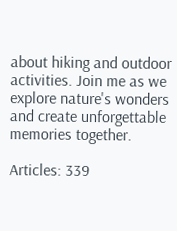about hiking and outdoor activities. Join me as we explore nature's wonders and create unforgettable memories together.

Articles: 339